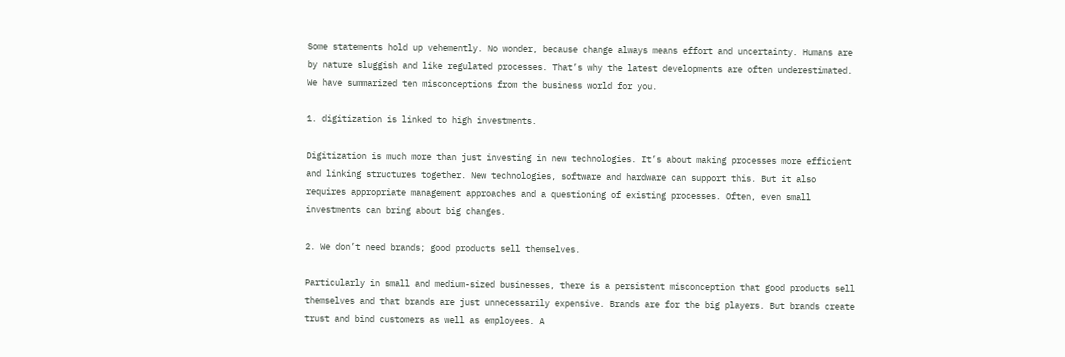Some statements hold up vehemently. No wonder, because change always means effort and uncertainty. Humans are by nature sluggish and like regulated processes. That’s why the latest developments are often underestimated. We have summarized ten misconceptions from the business world for you.

1. digitization is linked to high investments.

Digitization is much more than just investing in new technologies. It’s about making processes more efficient and linking structures together. New technologies, software and hardware can support this. But it also requires appropriate management approaches and a questioning of existing processes. Often, even small investments can bring about big changes.

2. We don’t need brands; good products sell themselves.

Particularly in small and medium-sized businesses, there is a persistent misconception that good products sell themselves and that brands are just unnecessarily expensive. Brands are for the big players. But brands create trust and bind customers as well as employees. A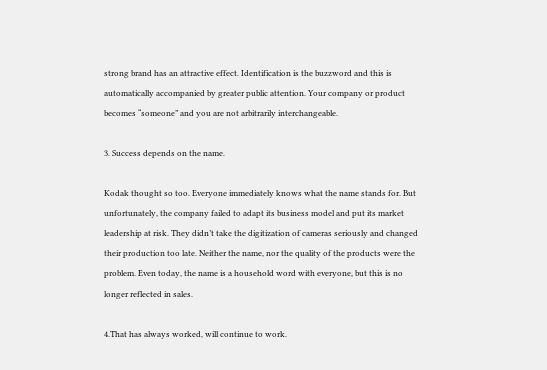strong brand has an attractive effect. Identification is the buzzword and this is automatically accompanied by greater public attention. Your company or product becomes “someone” and you are not arbitrarily interchangeable.

3. Success depends on the name.

Kodak thought so too. Everyone immediately knows what the name stands for. But unfortunately, the company failed to adapt its business model and put its market leadership at risk. They didn’t take the digitization of cameras seriously and changed their production too late. Neither the name, nor the quality of the products were the problem. Even today, the name is a household word with everyone, but this is no longer reflected in sales.

4.That has always worked, will continue to work.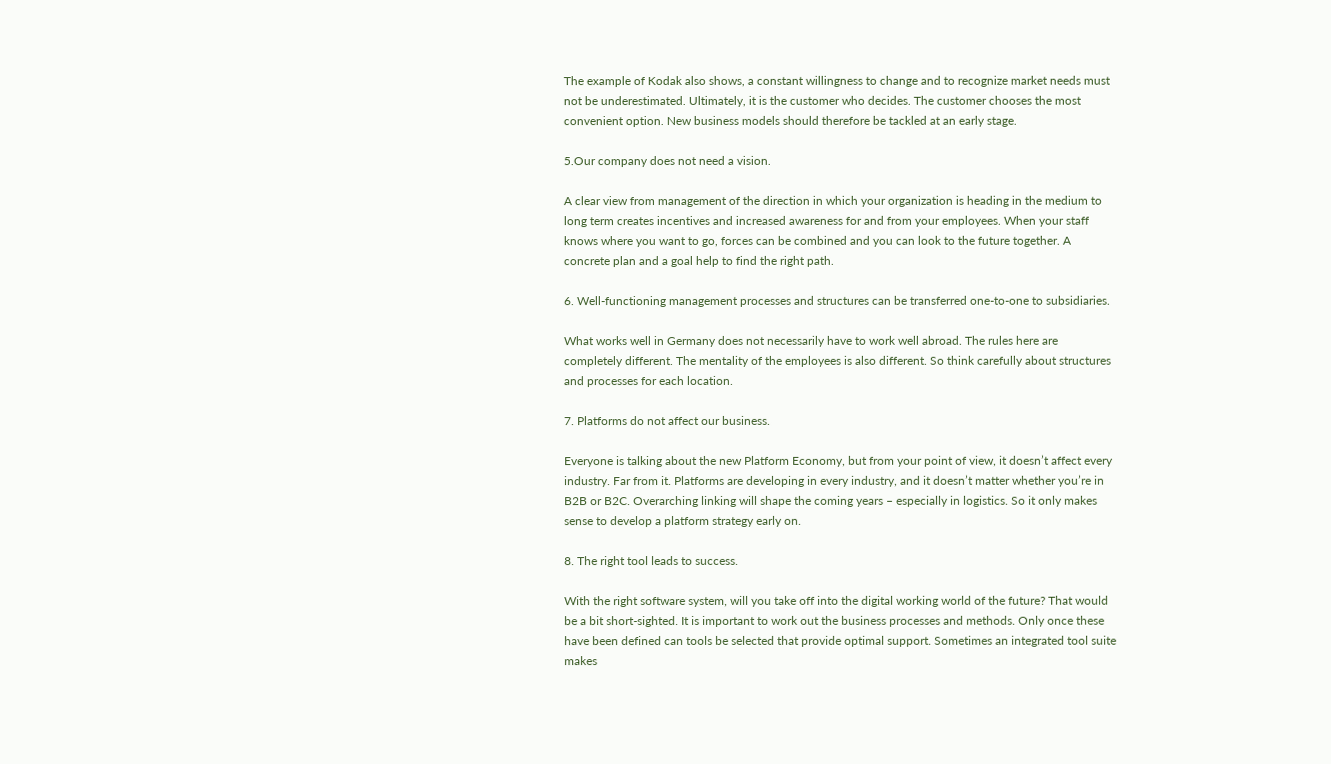The example of Kodak also shows, a constant willingness to change and to recognize market needs must not be underestimated. Ultimately, it is the customer who decides. The customer chooses the most convenient option. New business models should therefore be tackled at an early stage.

5.Our company does not need a vision.

A clear view from management of the direction in which your organization is heading in the medium to long term creates incentives and increased awareness for and from your employees. When your staff knows where you want to go, forces can be combined and you can look to the future together. A concrete plan and a goal help to find the right path.

6. Well-functioning management processes and structures can be transferred one-to-one to subsidiaries.

What works well in Germany does not necessarily have to work well abroad. The rules here are completely different. The mentality of the employees is also different. So think carefully about structures and processes for each location.

7. Platforms do not affect our business.

Everyone is talking about the new Platform Economy, but from your point of view, it doesn’t affect every industry. Far from it. Platforms are developing in every industry, and it doesn’t matter whether you’re in B2B or B2C. Overarching linking will shape the coming years – especially in logistics. So it only makes sense to develop a platform strategy early on.

8. The right tool leads to success.

With the right software system, will you take off into the digital working world of the future? That would be a bit short-sighted. It is important to work out the business processes and methods. Only once these have been defined can tools be selected that provide optimal support. Sometimes an integrated tool suite makes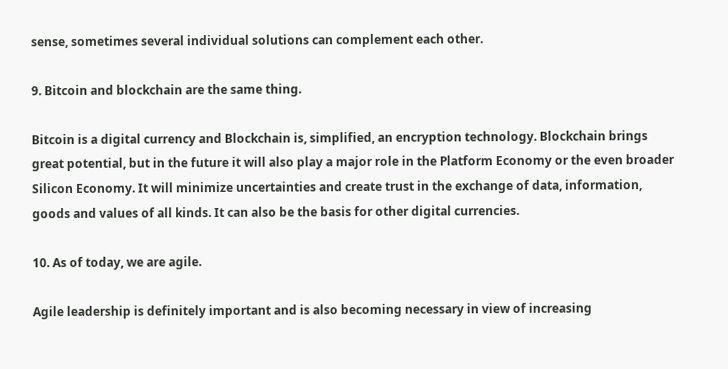sense, sometimes several individual solutions can complement each other.

9. Bitcoin and blockchain are the same thing.

Bitcoin is a digital currency and Blockchain is, simplified, an encryption technology. Blockchain brings great potential, but in the future it will also play a major role in the Platform Economy or the even broader Silicon Economy. It will minimize uncertainties and create trust in the exchange of data, information, goods and values of all kinds. It can also be the basis for other digital currencies.

10. As of today, we are agile.

Agile leadership is definitely important and is also becoming necessary in view of increasing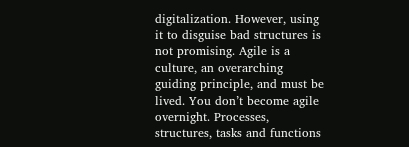digitalization. However, using it to disguise bad structures is not promising. Agile is a culture, an overarching guiding principle, and must be lived. You don’t become agile overnight. Processes, structures, tasks and functions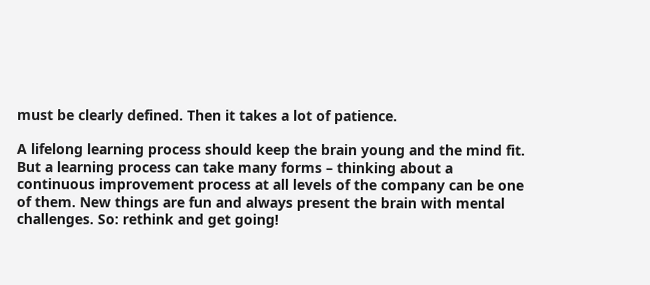must be clearly defined. Then it takes a lot of patience.

A lifelong learning process should keep the brain young and the mind fit. But a learning process can take many forms – thinking about a continuous improvement process at all levels of the company can be one of them. New things are fun and always present the brain with mental challenges. So: rethink and get going!